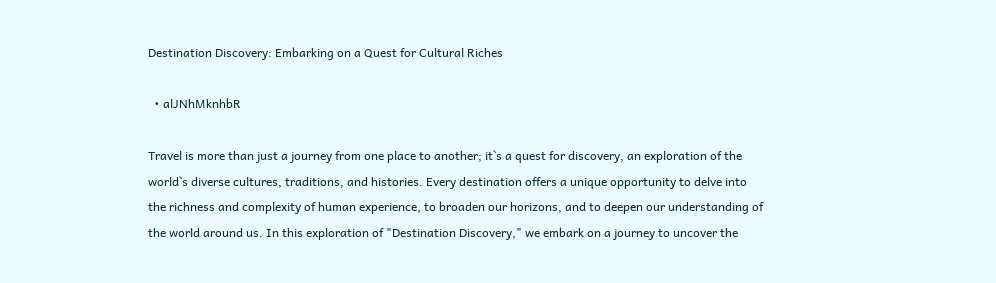Destination Discovery: Embarking on a Quest for Cultural Riches

  • alJNhMknhbR

Travel is more than just a journey from one place to another; it`s a quest for discovery, an exploration of the world`s diverse cultures, traditions, and histories. Every destination offers a unique opportunity to delve into the richness and complexity of human experience, to broaden our horizons, and to deepen our understanding of the world around us. In this exploration of "Destination Discovery," we embark on a journey to uncover the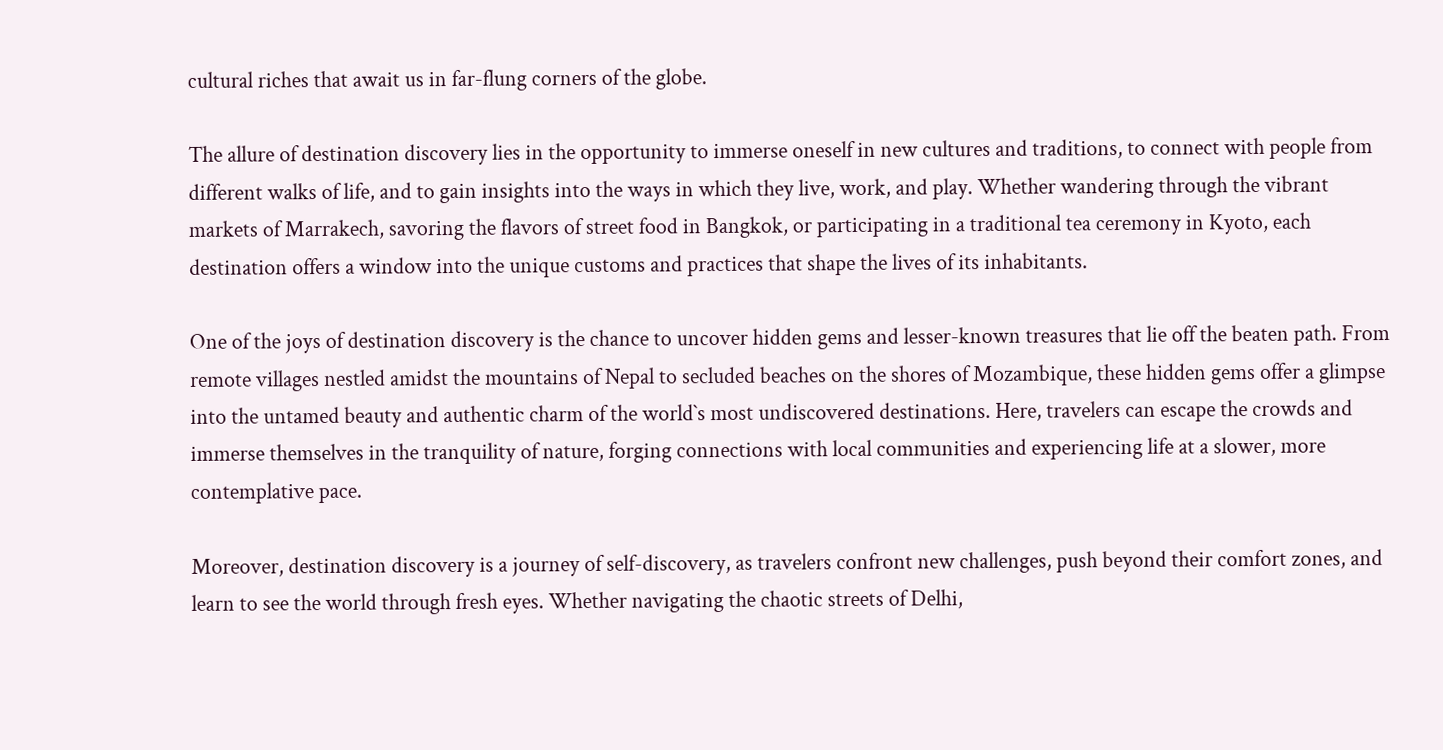cultural riches that await us in far-flung corners of the globe.

The allure of destination discovery lies in the opportunity to immerse oneself in new cultures and traditions, to connect with people from different walks of life, and to gain insights into the ways in which they live, work, and play. Whether wandering through the vibrant markets of Marrakech, savoring the flavors of street food in Bangkok, or participating in a traditional tea ceremony in Kyoto, each destination offers a window into the unique customs and practices that shape the lives of its inhabitants.

One of the joys of destination discovery is the chance to uncover hidden gems and lesser-known treasures that lie off the beaten path. From remote villages nestled amidst the mountains of Nepal to secluded beaches on the shores of Mozambique, these hidden gems offer a glimpse into the untamed beauty and authentic charm of the world`s most undiscovered destinations. Here, travelers can escape the crowds and immerse themselves in the tranquility of nature, forging connections with local communities and experiencing life at a slower, more contemplative pace.

Moreover, destination discovery is a journey of self-discovery, as travelers confront new challenges, push beyond their comfort zones, and learn to see the world through fresh eyes. Whether navigating the chaotic streets of Delhi,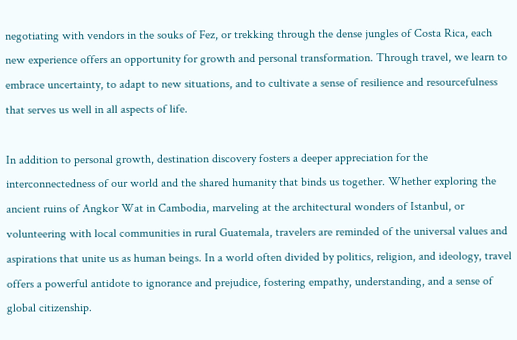negotiating with vendors in the souks of Fez, or trekking through the dense jungles of Costa Rica, each new experience offers an opportunity for growth and personal transformation. Through travel, we learn to embrace uncertainty, to adapt to new situations, and to cultivate a sense of resilience and resourcefulness that serves us well in all aspects of life.

In addition to personal growth, destination discovery fosters a deeper appreciation for the interconnectedness of our world and the shared humanity that binds us together. Whether exploring the ancient ruins of Angkor Wat in Cambodia, marveling at the architectural wonders of Istanbul, or volunteering with local communities in rural Guatemala, travelers are reminded of the universal values and aspirations that unite us as human beings. In a world often divided by politics, religion, and ideology, travel offers a powerful antidote to ignorance and prejudice, fostering empathy, understanding, and a sense of global citizenship.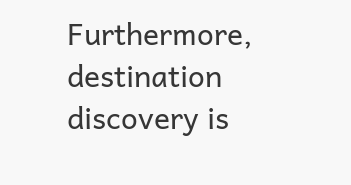Furthermore, destination discovery is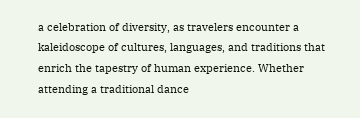a celebration of diversity, as travelers encounter a kaleidoscope of cultures, languages, and traditions that enrich the tapestry of human experience. Whether attending a traditional dance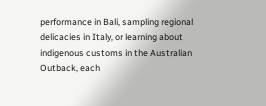performance in Bali, sampling regional delicacies in Italy, or learning about indigenous customs in the Australian Outback, each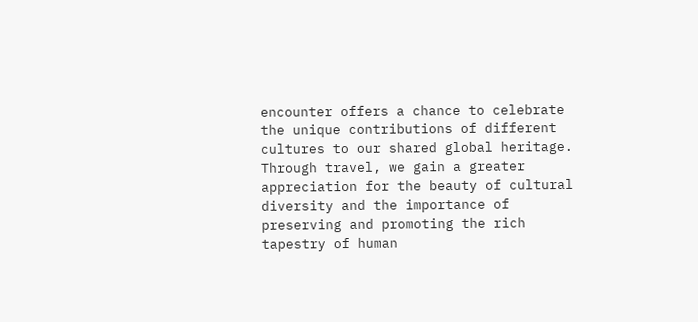encounter offers a chance to celebrate the unique contributions of different cultures to our shared global heritage. Through travel, we gain a greater appreciation for the beauty of cultural diversity and the importance of preserving and promoting the rich tapestry of human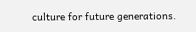culture for future generations.